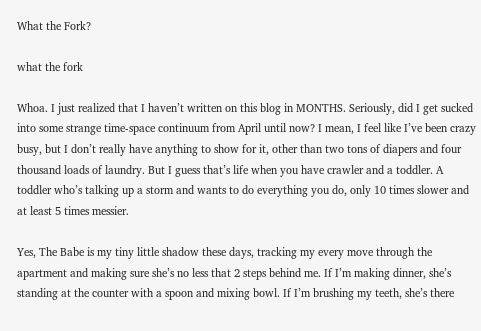What the Fork?

what the fork

Whoa. I just realized that I haven’t written on this blog in MONTHS. Seriously, did I get sucked into some strange time-space continuum from April until now? I mean, I feel like I’ve been crazy busy, but I don’t really have anything to show for it, other than two tons of diapers and four thousand loads of laundry. But I guess that’s life when you have crawler and a toddler. A toddler who’s talking up a storm and wants to do everything you do, only 10 times slower and at least 5 times messier.

Yes, The Babe is my tiny little shadow these days, tracking my every move through the apartment and making sure she’s no less that 2 steps behind me. If I’m making dinner, she’s standing at the counter with a spoon and mixing bowl. If I’m brushing my teeth, she’s there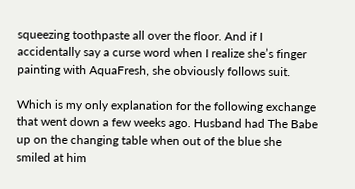squeezing toothpaste all over the floor. And if I accidentally say a curse word when I realize she’s finger painting with AquaFresh, she obviously follows suit.

Which is my only explanation for the following exchange that went down a few weeks ago. Husband had The Babe up on the changing table when out of the blue she smiled at him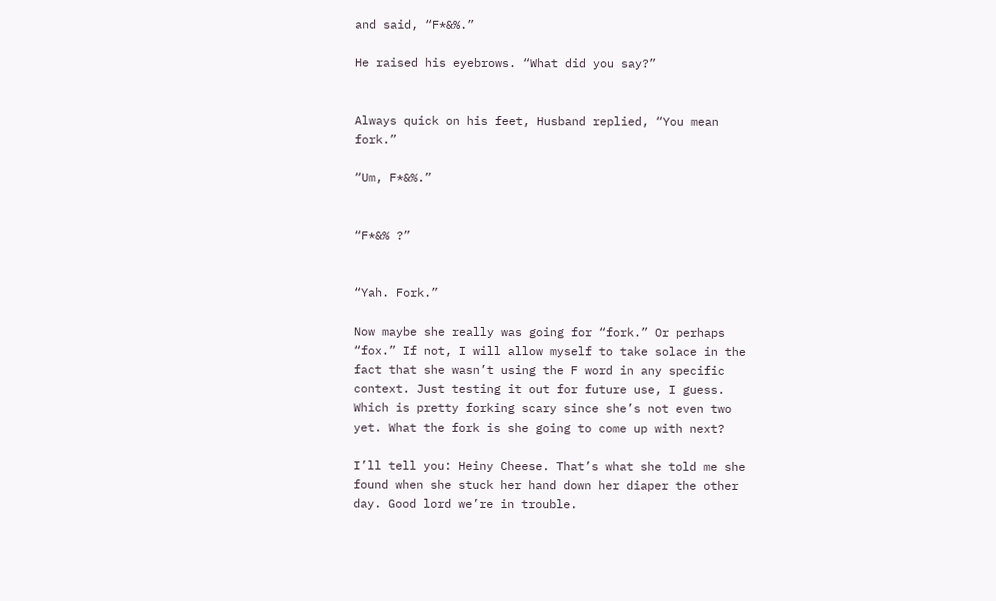and said, “F*&%.”

He raised his eyebrows. “What did you say?”


Always quick on his feet, Husband replied, “You mean fork.”

“Um, F*&%.”


“F*&% ?”


“Yah. Fork.”

Now maybe she really was going for “fork.” Or perhaps “fox.” If not, I will allow myself to take solace in the fact that she wasn’t using the F word in any specific context. Just testing it out for future use, I guess. Which is pretty forking scary since she’s not even two yet. What the fork is she going to come up with next?

I’ll tell you: Heiny Cheese. That’s what she told me she found when she stuck her hand down her diaper the other day. Good lord we’re in trouble.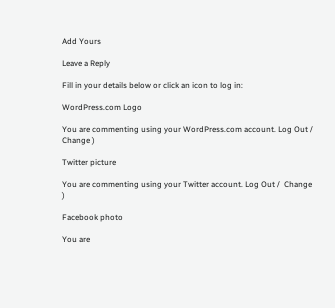Add Yours

Leave a Reply

Fill in your details below or click an icon to log in:

WordPress.com Logo

You are commenting using your WordPress.com account. Log Out /  Change )

Twitter picture

You are commenting using your Twitter account. Log Out /  Change )

Facebook photo

You are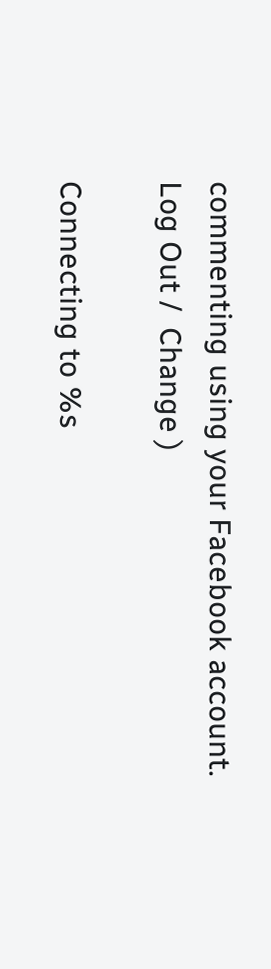commenting using your Facebook account. Log Out /  Change )

Connecting to %s